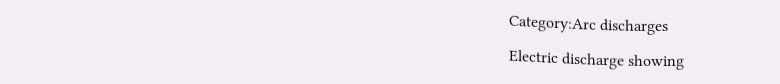Category:Arc discharges

Electric discharge showing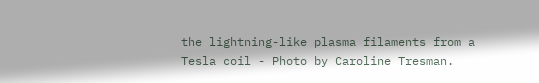the lightning-like plasma filaments from a Tesla coil - Photo by Caroline Tresman.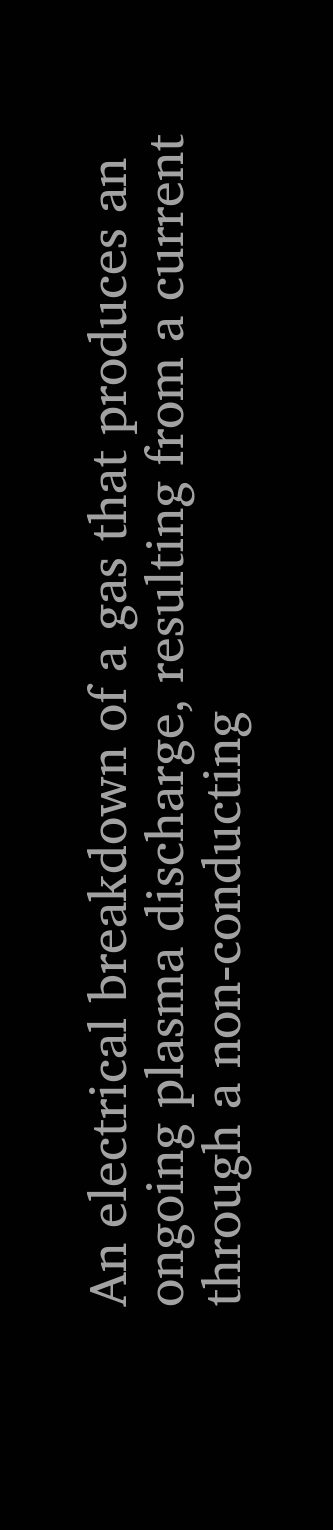An electrical breakdown of a gas that produces an ongoing plasma discharge, resulting from a current through a non-conducting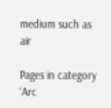medium such as air

Pages in category ‘Arc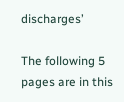discharges’

The following 5 pages are in this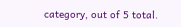category, out of 5 total.